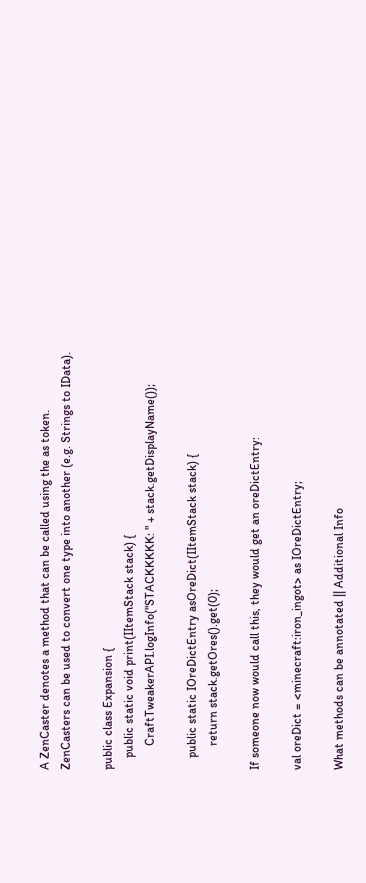A ZenCaster denotes a method that can be called using the as token.
ZenCasters can be used to convert one type into another (e.g. Strings to IData).

public class Expansion {
    public static void print(IItemStack stack) {
        CraftTweakerAPI.logInfo("STACKKKKK: " + stack.getDisplayName());

    public static IOreDictEntry asOreDict(IItemStack stack) {
        return stack.getOres().get(0);

If someone now would call this, they would get an oreDictEntry:

val oreDict = <minecraft:iron_ingot> as IOreDictEntry;

What methods can be annotated || Additional Info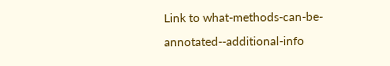Link to what-methods-can-be-annotated--additional-info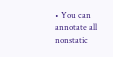• You can annotate all nonstatic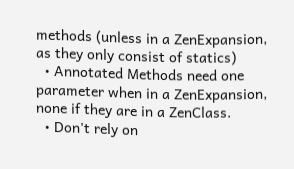methods (unless in a ZenExpansion, as they only consist of statics)
  • Annotated Methods need one parameter when in a ZenExpansion, none if they are in a ZenClass.
  • Don't rely on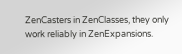ZenCasters in ZenClasses, they only work reliably in ZenExpansions.